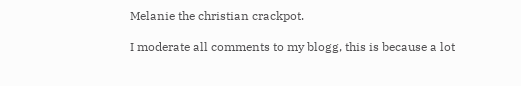Melanie the christian crackpot.

I moderate all comments to my blogg, this is because a lot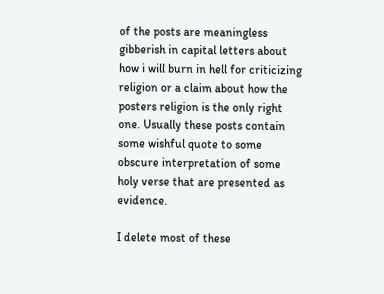of the posts are meaningless gibberish in capital letters about how i will burn in hell for criticizing religion or a claim about how the posters religion is the only right one. Usually these posts contain some wishful quote to some obscure interpretation of some holy verse that are presented as evidence.

I delete most of these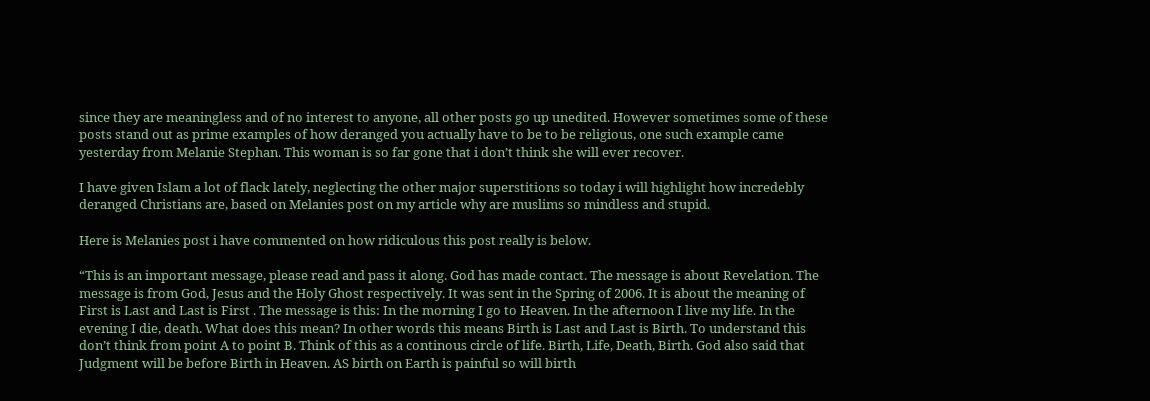since they are meaningless and of no interest to anyone, all other posts go up unedited. However sometimes some of these posts stand out as prime examples of how deranged you actually have to be to be religious, one such example came yesterday from Melanie Stephan. This woman is so far gone that i don’t think she will ever recover.

I have given Islam a lot of flack lately, neglecting the other major superstitions so today i will highlight how incredebly deranged Christians are, based on Melanies post on my article why are muslims so mindless and stupid.

Here is Melanies post i have commented on how ridiculous this post really is below.

“This is an important message, please read and pass it along. God has made contact. The message is about Revelation. The message is from God, Jesus and the Holy Ghost respectively. It was sent in the Spring of 2006. It is about the meaning of First is Last and Last is First . The message is this: In the morning I go to Heaven. In the afternoon I live my life. In the evening I die, death. What does this mean? In other words this means Birth is Last and Last is Birth. To understand this don’t think from point A to point B. Think of this as a continous circle of life. Birth, Life, Death, Birth. God also said that Judgment will be before Birth in Heaven. AS birth on Earth is painful so will birth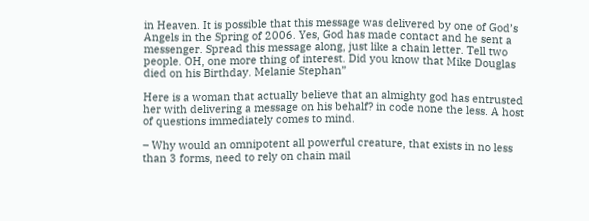in Heaven. It is possible that this message was delivered by one of God’s Angels in the Spring of 2006. Yes, God has made contact and he sent a messenger. Spread this message along, just like a chain letter. Tell two people. OH, one more thing of interest. Did you know that Mike Douglas died on his Birthday. Melanie Stephan”

Here is a woman that actually believe that an almighty god has entrusted her with delivering a message on his behalf? in code none the less. A host of questions immediately comes to mind.

– Why would an omnipotent all powerful creature, that exists in no less than 3 forms, need to rely on chain mail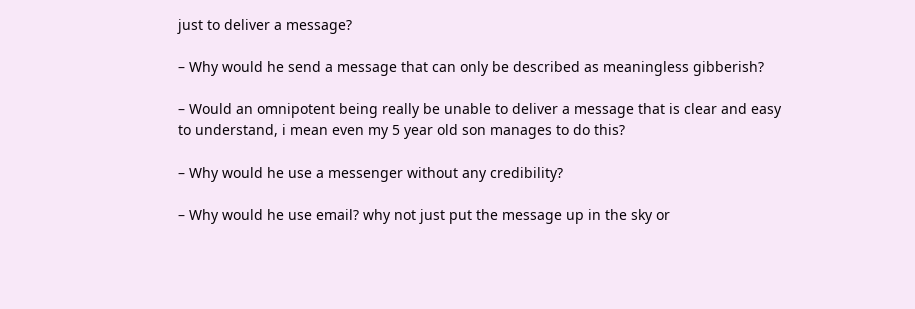just to deliver a message?

– Why would he send a message that can only be described as meaningless gibberish?

– Would an omnipotent being really be unable to deliver a message that is clear and easy to understand, i mean even my 5 year old son manages to do this?

– Why would he use a messenger without any credibility?

– Why would he use email? why not just put the message up in the sky or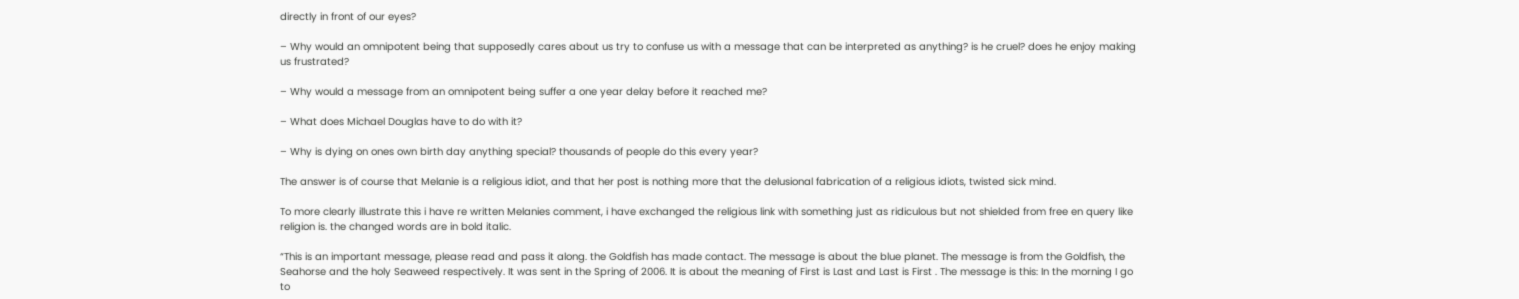directly in front of our eyes?

– Why would an omnipotent being that supposedly cares about us try to confuse us with a message that can be interpreted as anything? is he cruel? does he enjoy making us frustrated?

– Why would a message from an omnipotent being suffer a one year delay before it reached me?

– What does Michael Douglas have to do with it?

– Why is dying on ones own birth day anything special? thousands of people do this every year?

The answer is of course that Melanie is a religious idiot, and that her post is nothing more that the delusional fabrication of a religious idiots, twisted sick mind.

To more clearly illustrate this i have re written Melanies comment, i have exchanged the religious link with something just as ridiculous but not shielded from free en query like religion is. the changed words are in bold italic.

“This is an important message, please read and pass it along. the Goldfish has made contact. The message is about the blue planet. The message is from the Goldfish, the Seahorse and the holy Seaweed respectively. It was sent in the Spring of 2006. It is about the meaning of First is Last and Last is First . The message is this: In the morning I go to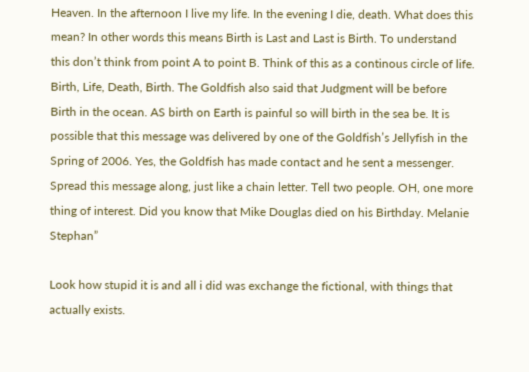Heaven. In the afternoon I live my life. In the evening I die, death. What does this mean? In other words this means Birth is Last and Last is Birth. To understand this don’t think from point A to point B. Think of this as a continous circle of life. Birth, Life, Death, Birth. The Goldfish also said that Judgment will be before Birth in the ocean. AS birth on Earth is painful so will birth in the sea be. It is possible that this message was delivered by one of the Goldfish’s Jellyfish in the Spring of 2006. Yes, the Goldfish has made contact and he sent a messenger. Spread this message along, just like a chain letter. Tell two people. OH, one more thing of interest. Did you know that Mike Douglas died on his Birthday. Melanie Stephan”

Look how stupid it is and all i did was exchange the fictional, with things that actually exists.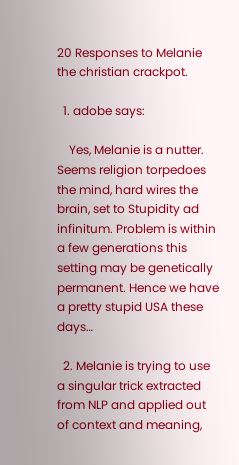20 Responses to Melanie the christian crackpot.

  1. adobe says:

    Yes, Melanie is a nutter. Seems religion torpedoes the mind, hard wires the brain, set to Stupidity ad infinitum. Problem is within a few generations this setting may be genetically permanent. Hence we have a pretty stupid USA these days…

  2. Melanie is trying to use a singular trick extracted from NLP and applied out of context and meaning,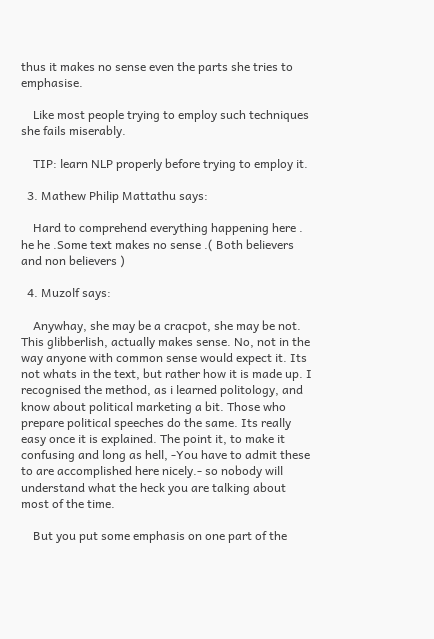thus it makes no sense even the parts she tries to emphasise.

    Like most people trying to employ such techniques she fails miserably.

    TIP: learn NLP properly before trying to employ it.

  3. Mathew Philip Mattathu says:

    Hard to comprehend everything happening here . he he .Some text makes no sense .( Both believers and non believers )

  4. Muzolf says:

    Anywhay, she may be a cracpot, she may be not. This glibberlish, actually makes sense. No, not in the way anyone with common sense would expect it. Its not whats in the text, but rather how it is made up. I recognised the method, as i learned politology, and know about political marketing a bit. Those who prepare political speeches do the same. Its really easy once it is explained. The point it, to make it confusing and long as hell, -You have to admit these to are accomplished here nicely.- so nobody will understand what the heck you are talking about most of the time.

    But you put some emphasis on one part of the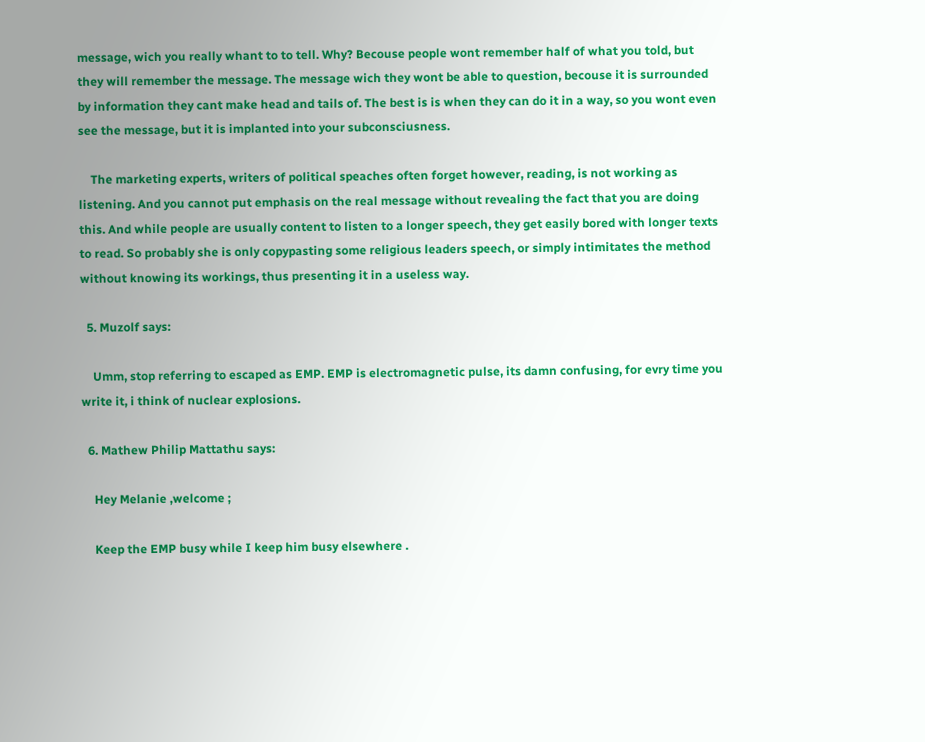message, wich you really whant to to tell. Why? Becouse people wont remember half of what you told, but they will remember the message. The message wich they wont be able to question, becouse it is surrounded by information they cant make head and tails of. The best is is when they can do it in a way, so you wont even see the message, but it is implanted into your subconsciusness.

    The marketing experts, writers of political speaches often forget however, reading, is not working as listening. And you cannot put emphasis on the real message without revealing the fact that you are doing this. And while people are usually content to listen to a longer speech, they get easily bored with longer texts to read. So probably she is only copypasting some religious leaders speech, or simply intimitates the method without knowing its workings, thus presenting it in a useless way.

  5. Muzolf says:

    Umm, stop referring to escaped as EMP. EMP is electromagnetic pulse, its damn confusing, for evry time you write it, i think of nuclear explosions.

  6. Mathew Philip Mattathu says:

    Hey Melanie ,welcome ;

    Keep the EMP busy while I keep him busy elsewhere .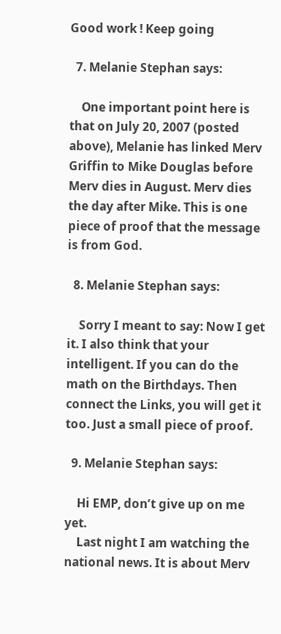Good work ! Keep going

  7. Melanie Stephan says:

    One important point here is that on July 20, 2007 (posted above), Melanie has linked Merv Griffin to Mike Douglas before Merv dies in August. Merv dies the day after Mike. This is one piece of proof that the message is from God.

  8. Melanie Stephan says:

    Sorry I meant to say: Now I get it. I also think that your intelligent. If you can do the math on the Birthdays. Then connect the Links, you will get it too. Just a small piece of proof.

  9. Melanie Stephan says:

    Hi EMP, don’t give up on me yet.
    Last night I am watching the national news. It is about Merv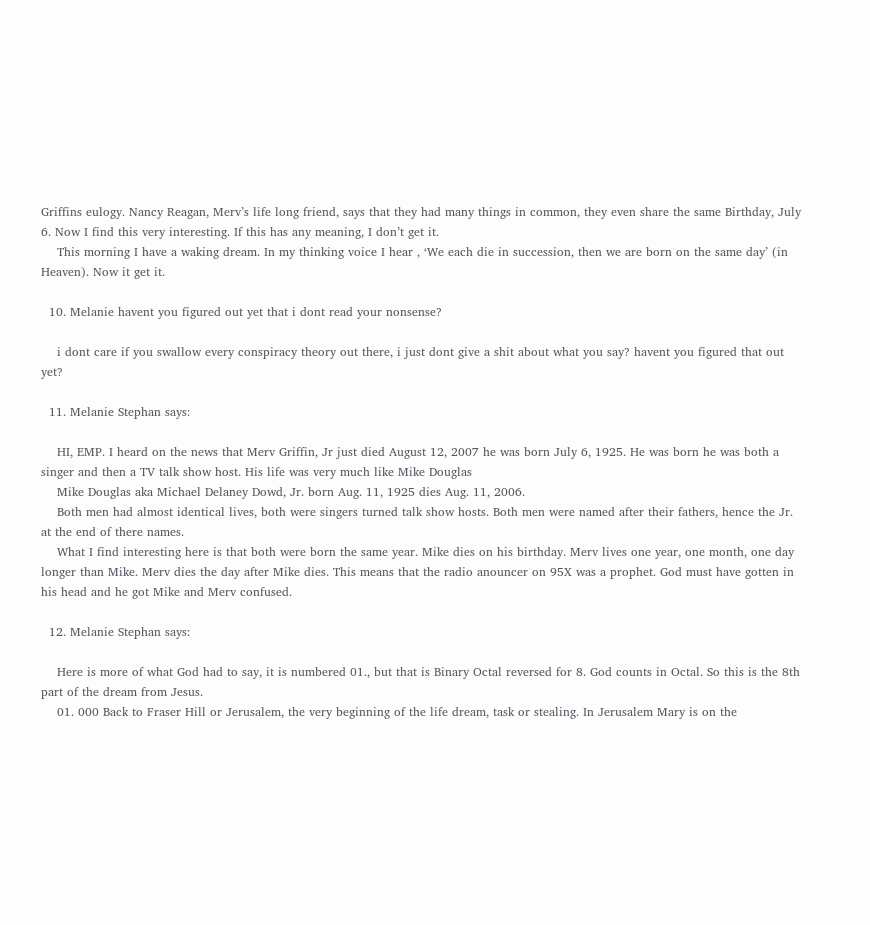Griffins eulogy. Nancy Reagan, Merv’s life long friend, says that they had many things in common, they even share the same Birthday, July 6. Now I find this very interesting. If this has any meaning, I don’t get it.
    This morning I have a waking dream. In my thinking voice I hear , ‘We each die in succession, then we are born on the same day’ (in Heaven). Now it get it.

  10. Melanie havent you figured out yet that i dont read your nonsense?

    i dont care if you swallow every conspiracy theory out there, i just dont give a shit about what you say? havent you figured that out yet?

  11. Melanie Stephan says:

    HI, EMP. I heard on the news that Merv Griffin, Jr just died August 12, 2007 he was born July 6, 1925. He was born he was both a singer and then a TV talk show host. His life was very much like Mike Douglas
    Mike Douglas aka Michael Delaney Dowd, Jr. born Aug. 11, 1925 dies Aug. 11, 2006.
    Both men had almost identical lives, both were singers turned talk show hosts. Both men were named after their fathers, hence the Jr. at the end of there names.
    What I find interesting here is that both were born the same year. Mike dies on his birthday. Merv lives one year, one month, one day longer than Mike. Merv dies the day after Mike dies. This means that the radio anouncer on 95X was a prophet. God must have gotten in his head and he got Mike and Merv confused.

  12. Melanie Stephan says:

    Here is more of what God had to say, it is numbered 01., but that is Binary Octal reversed for 8. God counts in Octal. So this is the 8th part of the dream from Jesus.
    01. 000 Back to Fraser Hill or Jerusalem, the very beginning of the life dream, task or stealing. In Jerusalem Mary is on the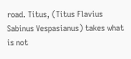road. Titus, (Titus Flavius Sabinus Vespasianus) takes what is not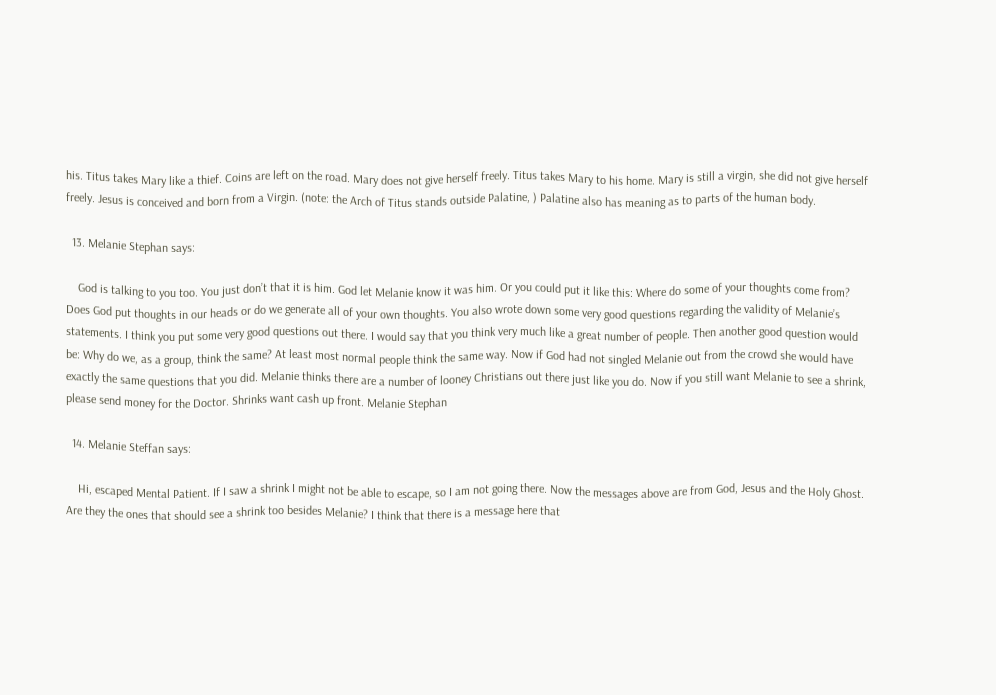his. Titus takes Mary like a thief. Coins are left on the road. Mary does not give herself freely. Titus takes Mary to his home. Mary is still a virgin, she did not give herself freely. Jesus is conceived and born from a Virgin. (note: the Arch of Titus stands outside Palatine, ) Palatine also has meaning as to parts of the human body.

  13. Melanie Stephan says:

    God is talking to you too. You just don’t that it is him. God let Melanie know it was him. Or you could put it like this: Where do some of your thoughts come from? Does God put thoughts in our heads or do we generate all of your own thoughts. You also wrote down some very good questions regarding the validity of Melanie’s statements. I think you put some very good questions out there. I would say that you think very much like a great number of people. Then another good question would be: Why do we, as a group, think the same? At least most normal people think the same way. Now if God had not singled Melanie out from the crowd she would have exactly the same questions that you did. Melanie thinks there are a number of looney Christians out there just like you do. Now if you still want Melanie to see a shrink, please send money for the Doctor. Shrinks want cash up front. Melanie Stephan

  14. Melanie Steffan says:

    Hi, escaped Mental Patient. If I saw a shrink I might not be able to escape, so I am not going there. Now the messages above are from God, Jesus and the Holy Ghost. Are they the ones that should see a shrink too besides Melanie? I think that there is a message here that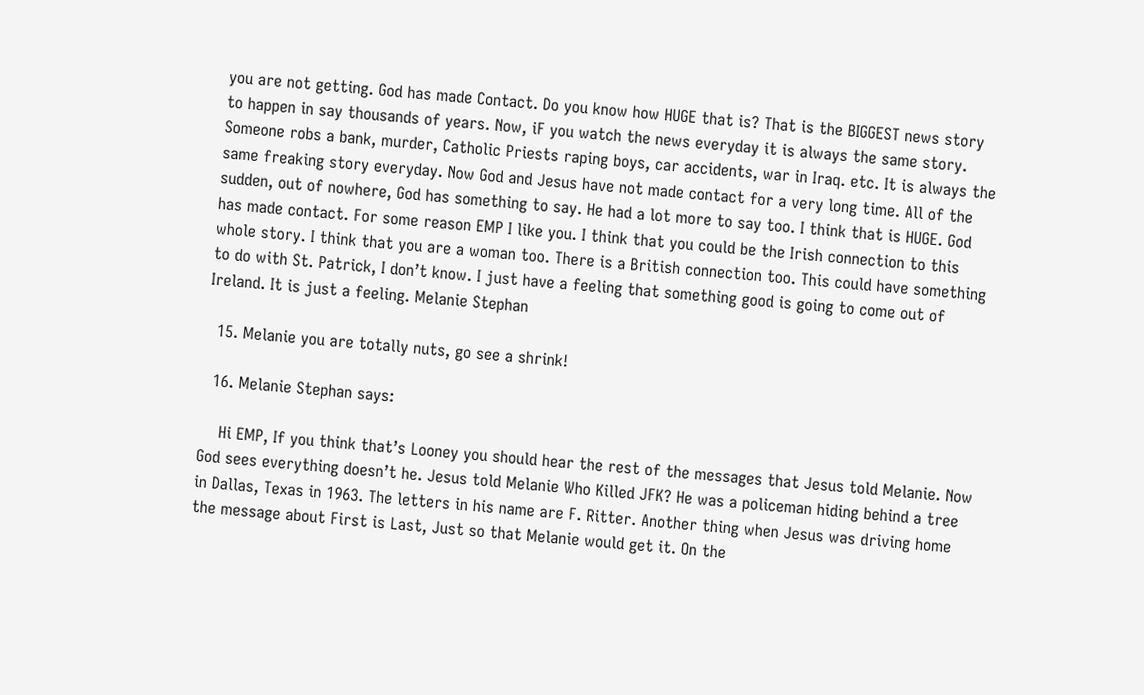you are not getting. God has made Contact. Do you know how HUGE that is? That is the BIGGEST news story to happen in say thousands of years. Now, iF you watch the news everyday it is always the same story. Someone robs a bank, murder, Catholic Priests raping boys, car accidents, war in Iraq. etc. It is always the same freaking story everyday. Now God and Jesus have not made contact for a very long time. All of the sudden, out of nowhere, God has something to say. He had a lot more to say too. I think that is HUGE. God has made contact. For some reason EMP I like you. I think that you could be the Irish connection to this whole story. I think that you are a woman too. There is a British connection too. This could have something to do with St. Patrick, I don’t know. I just have a feeling that something good is going to come out of Ireland. It is just a feeling. Melanie Stephan

  15. Melanie you are totally nuts, go see a shrink!

  16. Melanie Stephan says:

    Hi EMP, If you think that’s Looney you should hear the rest of the messages that Jesus told Melanie. Now God sees everything doesn’t he. Jesus told Melanie Who Killed JFK? He was a policeman hiding behind a tree in Dallas, Texas in 1963. The letters in his name are F. Ritter. Another thing when Jesus was driving home the message about First is Last, Just so that Melanie would get it. On the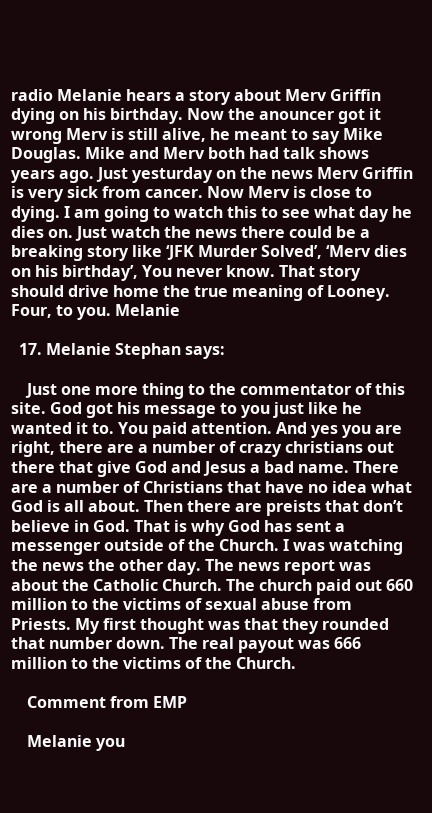radio Melanie hears a story about Merv Griffin dying on his birthday. Now the anouncer got it wrong Merv is still alive, he meant to say Mike Douglas. Mike and Merv both had talk shows years ago. Just yesturday on the news Merv Griffin is very sick from cancer. Now Merv is close to dying. I am going to watch this to see what day he dies on. Just watch the news there could be a breaking story like ‘JFK Murder Solved’, ‘Merv dies on his birthday’, You never know. That story should drive home the true meaning of Looney. Four, to you. Melanie

  17. Melanie Stephan says:

    Just one more thing to the commentator of this site. God got his message to you just like he wanted it to. You paid attention. And yes you are right, there are a number of crazy christians out there that give God and Jesus a bad name. There are a number of Christians that have no idea what God is all about. Then there are preists that don’t believe in God. That is why God has sent a messenger outside of the Church. I was watching the news the other day. The news report was about the Catholic Church. The church paid out 660 million to the victims of sexual abuse from Priests. My first thought was that they rounded that number down. The real payout was 666 million to the victims of the Church.

    Comment from EMP

    Melanie you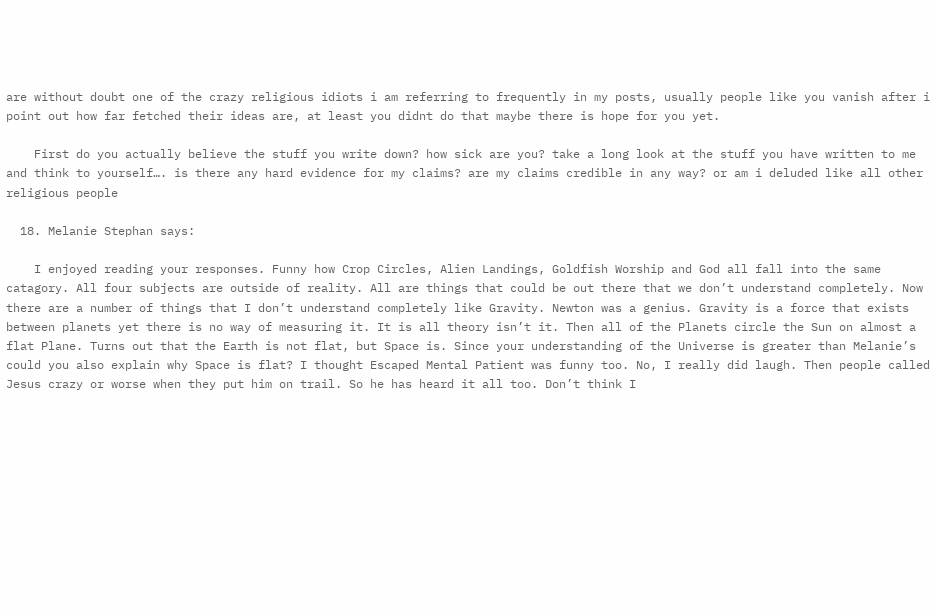are without doubt one of the crazy religious idiots i am referring to frequently in my posts, usually people like you vanish after i point out how far fetched their ideas are, at least you didnt do that maybe there is hope for you yet.

    First do you actually believe the stuff you write down? how sick are you? take a long look at the stuff you have written to me and think to yourself…. is there any hard evidence for my claims? are my claims credible in any way? or am i deluded like all other religious people

  18. Melanie Stephan says:

    I enjoyed reading your responses. Funny how Crop Circles, Alien Landings, Goldfish Worship and God all fall into the same catagory. All four subjects are outside of reality. All are things that could be out there that we don’t understand completely. Now there are a number of things that I don’t understand completely like Gravity. Newton was a genius. Gravity is a force that exists between planets yet there is no way of measuring it. It is all theory isn’t it. Then all of the Planets circle the Sun on almost a flat Plane. Turns out that the Earth is not flat, but Space is. Since your understanding of the Universe is greater than Melanie’s could you also explain why Space is flat? I thought Escaped Mental Patient was funny too. No, I really did laugh. Then people called Jesus crazy or worse when they put him on trail. So he has heard it all too. Don’t think I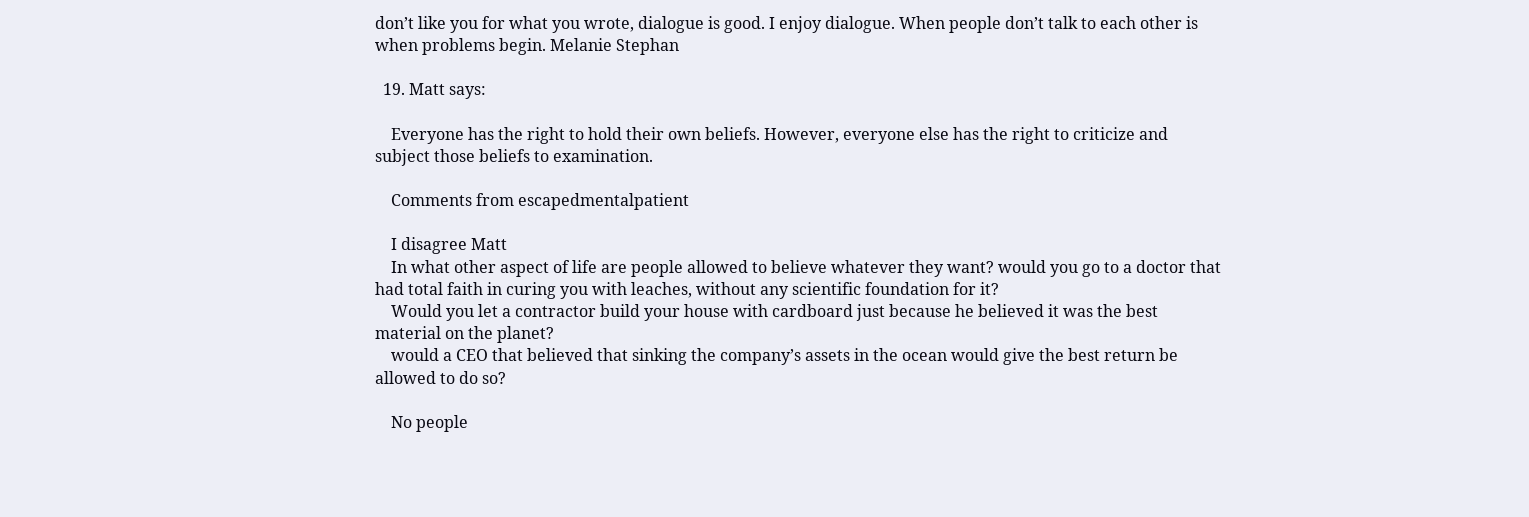don’t like you for what you wrote, dialogue is good. I enjoy dialogue. When people don’t talk to each other is when problems begin. Melanie Stephan

  19. Matt says:

    Everyone has the right to hold their own beliefs. However, everyone else has the right to criticize and subject those beliefs to examination.

    Comments from escapedmentalpatient

    I disagree Matt
    In what other aspect of life are people allowed to believe whatever they want? would you go to a doctor that had total faith in curing you with leaches, without any scientific foundation for it?
    Would you let a contractor build your house with cardboard just because he believed it was the best material on the planet?
    would a CEO that believed that sinking the company’s assets in the ocean would give the best return be allowed to do so?

    No people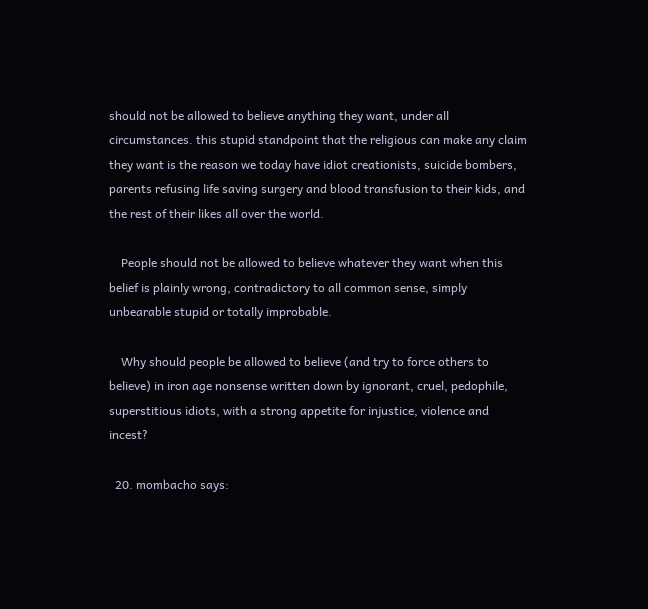should not be allowed to believe anything they want, under all circumstances. this stupid standpoint that the religious can make any claim they want is the reason we today have idiot creationists, suicide bombers, parents refusing life saving surgery and blood transfusion to their kids, and the rest of their likes all over the world.

    People should not be allowed to believe whatever they want when this belief is plainly wrong, contradictory to all common sense, simply unbearable stupid or totally improbable.

    Why should people be allowed to believe (and try to force others to believe) in iron age nonsense written down by ignorant, cruel, pedophile, superstitious idiots, with a strong appetite for injustice, violence and incest?

  20. mombacho says: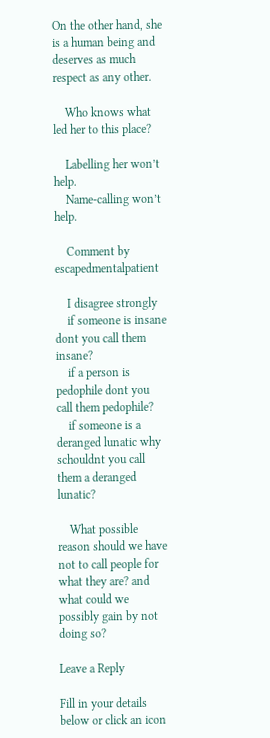On the other hand, she is a human being and deserves as much respect as any other.

    Who knows what led her to this place?

    Labelling her won’t help.
    Name-calling won’t help.

    Comment by escapedmentalpatient

    I disagree strongly
    if someone is insane dont you call them insane?
    if a person is pedophile dont you call them pedophile?
    if someone is a deranged lunatic why schouldnt you call them a deranged lunatic?

    What possible reason should we have not to call people for what they are? and what could we possibly gain by not doing so?

Leave a Reply

Fill in your details below or click an icon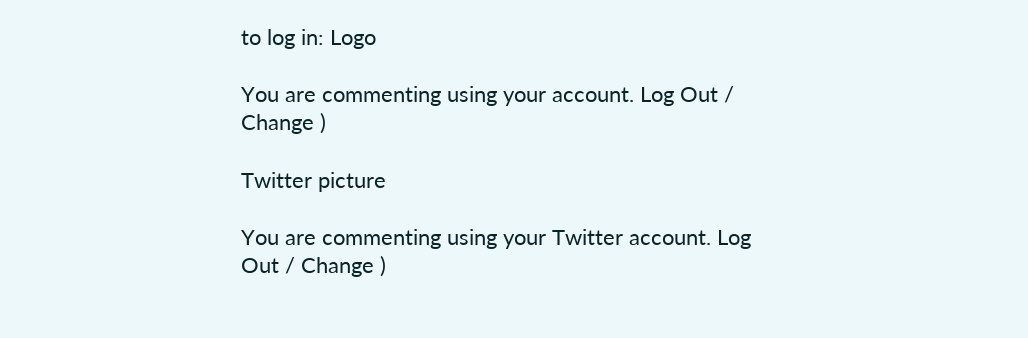to log in: Logo

You are commenting using your account. Log Out / Change )

Twitter picture

You are commenting using your Twitter account. Log Out / Change )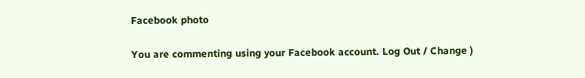Facebook photo

You are commenting using your Facebook account. Log Out / Change )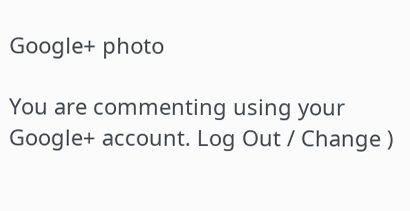Google+ photo

You are commenting using your Google+ account. Log Out / Change )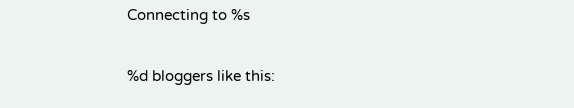Connecting to %s

%d bloggers like this: